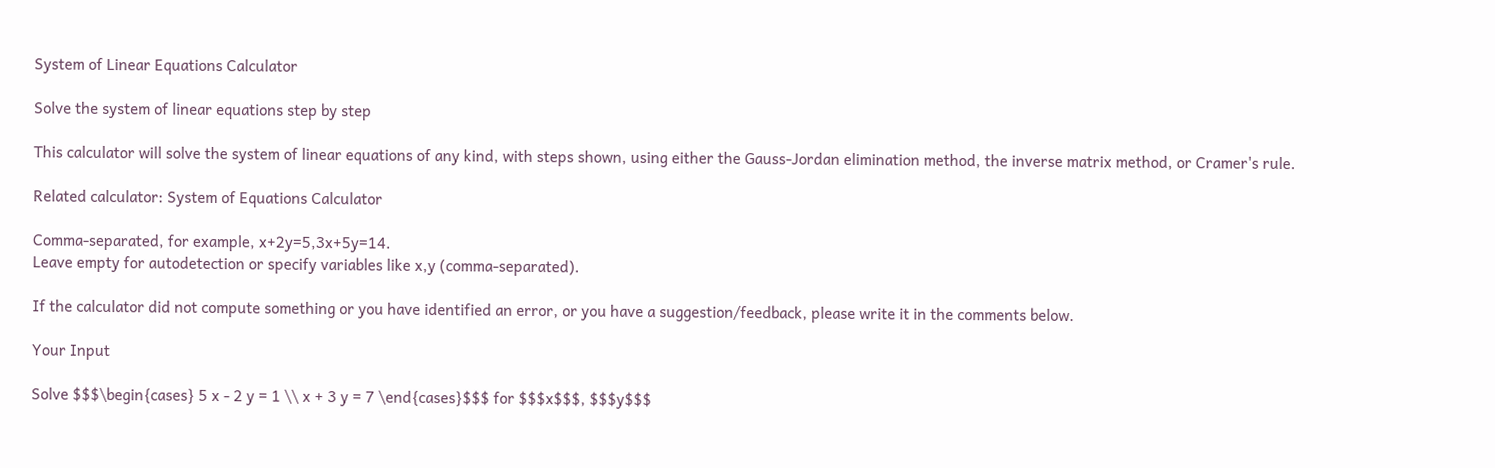System of Linear Equations Calculator

Solve the system of linear equations step by step

This calculator will solve the system of linear equations of any kind, with steps shown, using either the Gauss-Jordan elimination method, the inverse matrix method, or Cramer's rule.

Related calculator: System of Equations Calculator

Comma-separated, for example, x+2y=5,3x+5y=14.
Leave empty for autodetection or specify variables like x,y (comma-separated).

If the calculator did not compute something or you have identified an error, or you have a suggestion/feedback, please write it in the comments below.

Your Input

Solve $$$\begin{cases} 5 x - 2 y = 1 \\ x + 3 y = 7 \end{cases}$$$ for $$$x$$$, $$$y$$$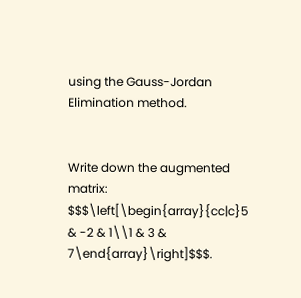using the Gauss-Jordan Elimination method.


Write down the augmented matrix: $$$\left[\begin{array}{cc|c}5 & -2 & 1\\1 & 3 & 7\end{array}\right]$$$.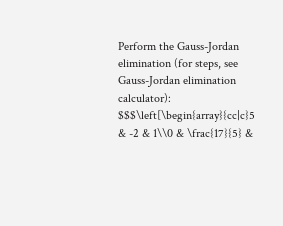Perform the Gauss-Jordan elimination (for steps, see Gauss-Jordan elimination calculator): $$$\left[\begin{array}{cc|c}5 & -2 & 1\\0 & \frac{17}{5} &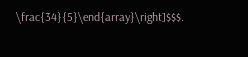\frac{34}{5}\end{array}\right]$$$.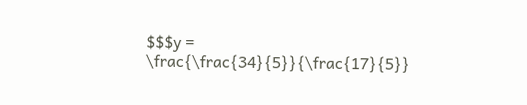$$$y = \frac{\frac{34}{5}}{\frac{17}{5}}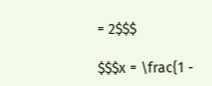= 2$$$

$$$x = \frac{1 -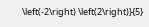\left(-2\right) \left(2\right)}{5}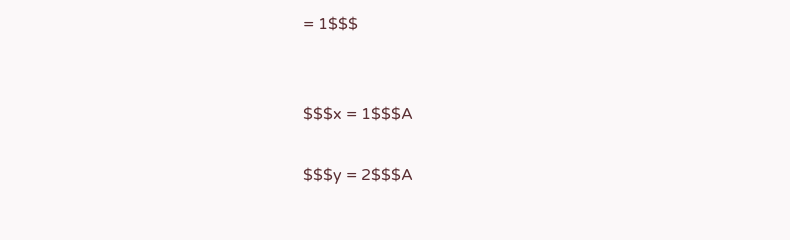= 1$$$


$$$x = 1$$$A

$$$y = 2$$$A